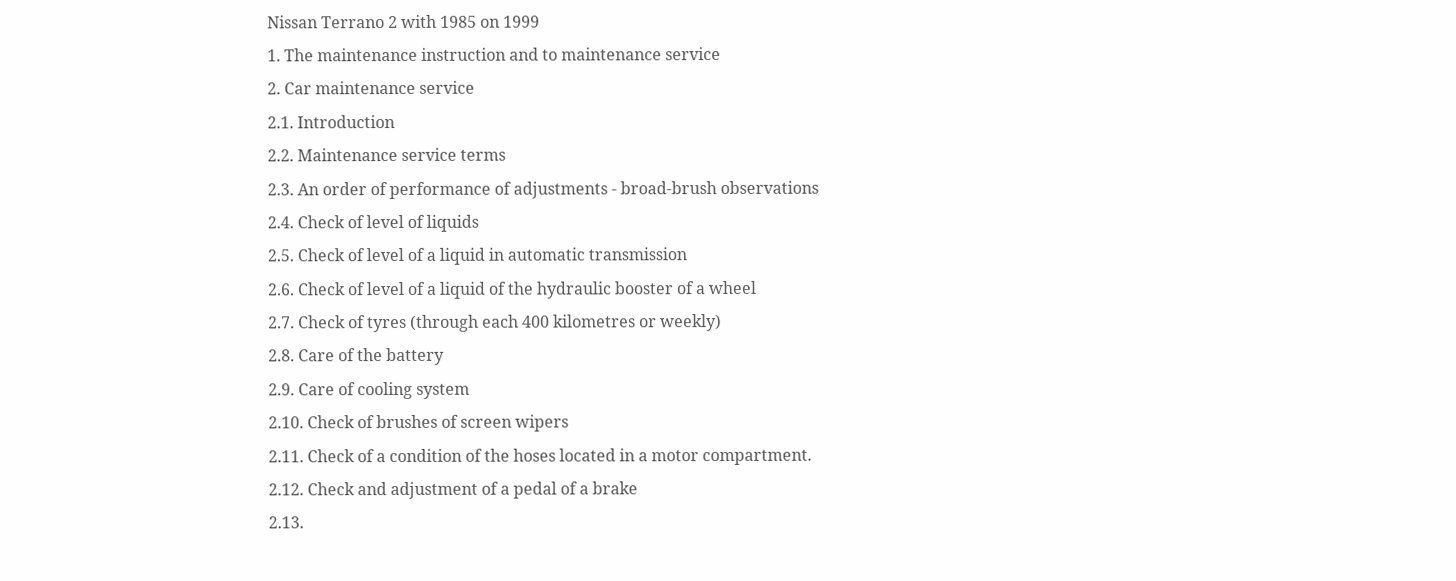Nissan Terrano 2 with 1985 on 1999
1. The maintenance instruction and to maintenance service
2. Car maintenance service
2.1. Introduction
2.2. Maintenance service terms
2.3. An order of performance of adjustments - broad-brush observations
2.4. Check of level of liquids
2.5. Check of level of a liquid in automatic transmission
2.6. Check of level of a liquid of the hydraulic booster of a wheel
2.7. Check of tyres (through each 400 kilometres or weekly)
2.8. Care of the battery
2.9. Care of cooling system
2.10. Check of brushes of screen wipers
2.11. Check of a condition of the hoses located in a motor compartment.
2.12. Check and adjustment of a pedal of a brake
2.13.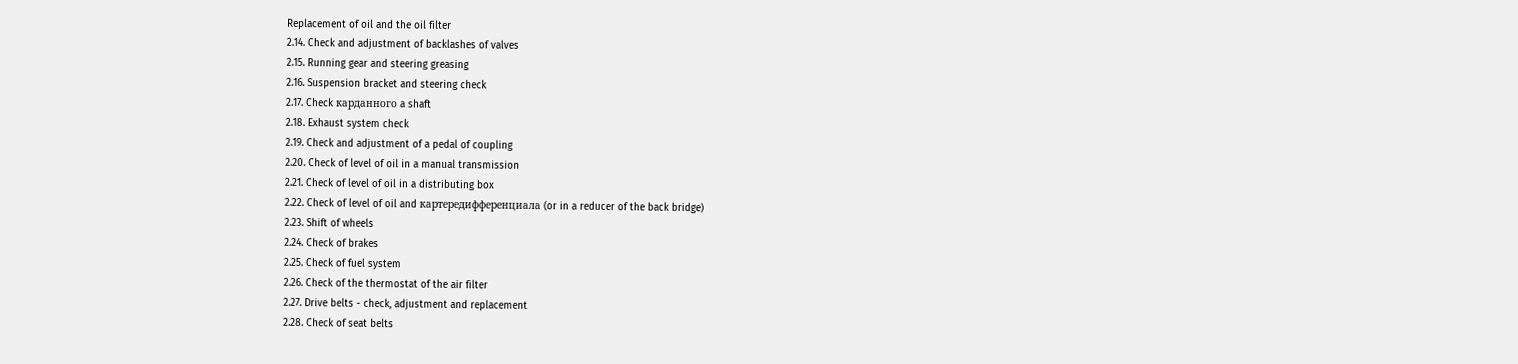Replacement of oil and the oil filter
2.14. Check and adjustment of backlashes of valves
2.15. Running gear and steering greasing
2.16. Suspension bracket and steering check
2.17. Check карданного a shaft
2.18. Exhaust system check
2.19. Check and adjustment of a pedal of coupling
2.20. Check of level of oil in a manual transmission
2.21. Check of level of oil in a distributing box
2.22. Check of level of oil and картередифференциала (or in a reducer of the back bridge)
2.23. Shift of wheels
2.24. Check of brakes
2.25. Check of fuel system
2.26. Check of the thermostat of the air filter
2.27. Drive belts - check, adjustment and replacement
2.28. Check of seat belts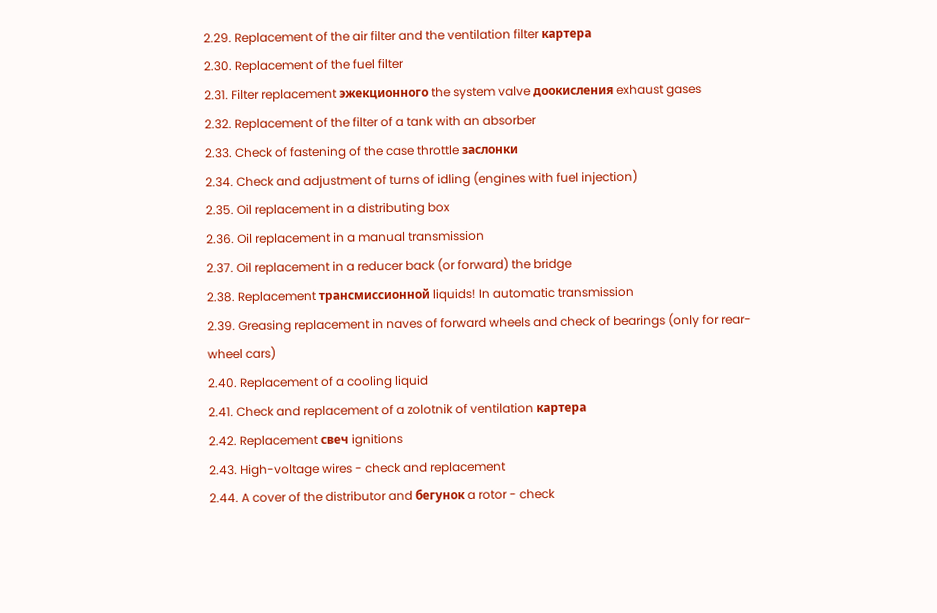2.29. Replacement of the air filter and the ventilation filter картера
2.30. Replacement of the fuel filter
2.31. Filter replacement эжекционного the system valve доокисления exhaust gases
2.32. Replacement of the filter of a tank with an absorber
2.33. Check of fastening of the case throttle заслонки
2.34. Check and adjustment of turns of idling (engines with fuel injection)
2.35. Oil replacement in a distributing box
2.36. Oil replacement in a manual transmission
2.37. Oil replacement in a reducer back (or forward) the bridge
2.38. Replacement трансмиссионной liquids! In automatic transmission
2.39. Greasing replacement in naves of forward wheels and check of bearings (only for rear-wheel cars)
2.40. Replacement of a cooling liquid
2.41. Check and replacement of a zolotnik of ventilation картера
2.42. Replacement свеч ignitions
2.43. High-voltage wires - check and replacement
2.44. A cover of the distributor and бегунок a rotor - check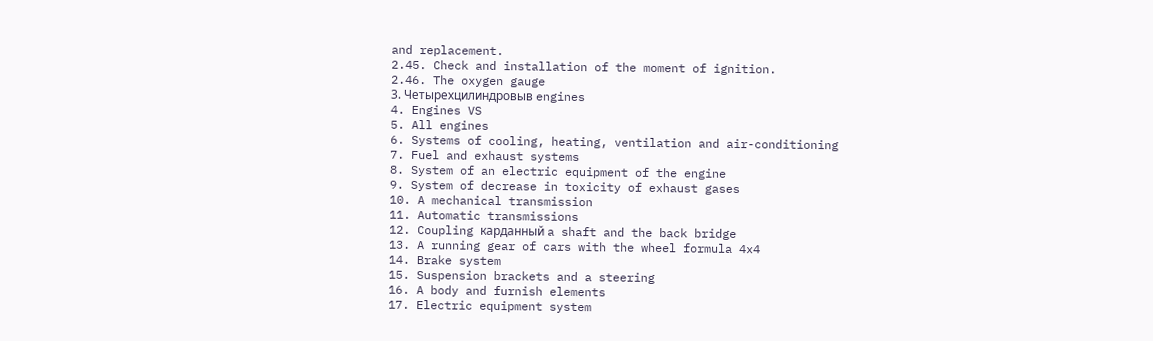and replacement.
2.45. Check and installation of the moment of ignition.
2.46. The oxygen gauge
3. Четырехцилиндровыв engines
4. Engines VS
5. All engines
6. Systems of cooling, heating, ventilation and air-conditioning
7. Fuel and exhaust systems
8. System of an electric equipment of the engine
9. System of decrease in toxicity of exhaust gases
10. A mechanical transmission
11. Automatic transmissions
12. Coupling карданный a shaft and the back bridge
13. A running gear of cars with the wheel formula 4x4
14. Brake system
15. Suspension brackets and a steering
16. A body and furnish elements
17. Electric equipment system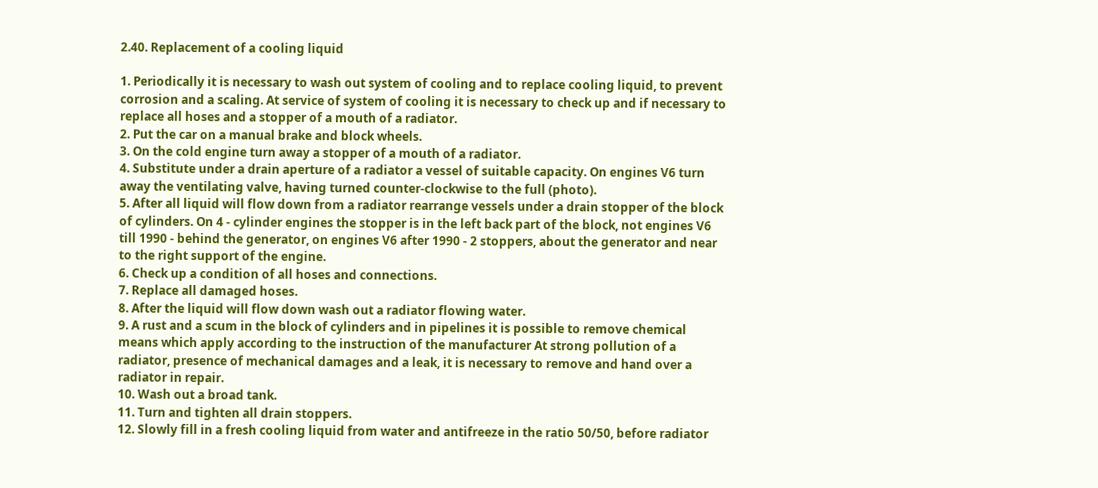2.40. Replacement of a cooling liquid

1. Periodically it is necessary to wash out system of cooling and to replace cooling liquid, to prevent corrosion and a scaling. At service of system of cooling it is necessary to check up and if necessary to replace all hoses and a stopper of a mouth of a radiator.
2. Put the car on a manual brake and block wheels.
3. On the cold engine turn away a stopper of a mouth of a radiator.
4. Substitute under a drain aperture of a radiator a vessel of suitable capacity. On engines V6 turn away the ventilating valve, having turned counter-clockwise to the full (photo).
5. After all liquid will flow down from a radiator rearrange vessels under a drain stopper of the block of cylinders. On 4 - cylinder engines the stopper is in the left back part of the block, not engines V6 till 1990 - behind the generator, on engines V6 after 1990 - 2 stoppers, about the generator and near to the right support of the engine.
6. Check up a condition of all hoses and connections.
7. Replace all damaged hoses.
8. After the liquid will flow down wash out a radiator flowing water.
9. A rust and a scum in the block of cylinders and in pipelines it is possible to remove chemical means which apply according to the instruction of the manufacturer At strong pollution of a radiator, presence of mechanical damages and a leak, it is necessary to remove and hand over a radiator in repair.
10. Wash out a broad tank.
11. Turn and tighten all drain stoppers.
12. Slowly fill in a fresh cooling liquid from water and antifreeze in the ratio 50/50, before radiator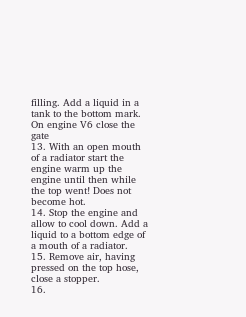filling. Add a liquid in a tank to the bottom mark. On engine V6 close the gate
13. With an open mouth of a radiator start the engine warm up the engine until then while the top went! Does not become hot.
14. Stop the engine and allow to cool down. Add a liquid to a bottom edge of a mouth of a radiator.
15. Remove air, having pressed on the top hose, close a stopper.
16.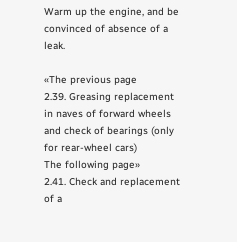Warm up the engine, and be convinced of absence of a leak.

«The previous page
2.39. Greasing replacement in naves of forward wheels and check of bearings (only for rear-wheel cars)
The following page»
2.41. Check and replacement of a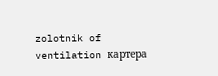zolotnik of ventilation картера